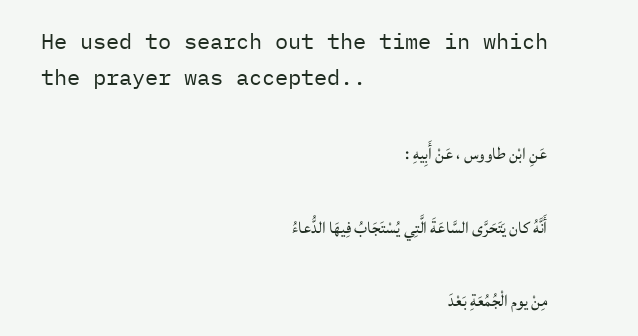He used to search out the time in which the prayer was accepted..

عَنِ ابْن طاووس ، عَنْ أَبِيهِ :

أَنَّهُ كان يَتَحَرَّى السَّاعَةَ الَّتِي يُسْتَجَابُ فِيهَا الدُّعاءُ

مِنْ يوم الْجُمُعَةِ بَعْدَ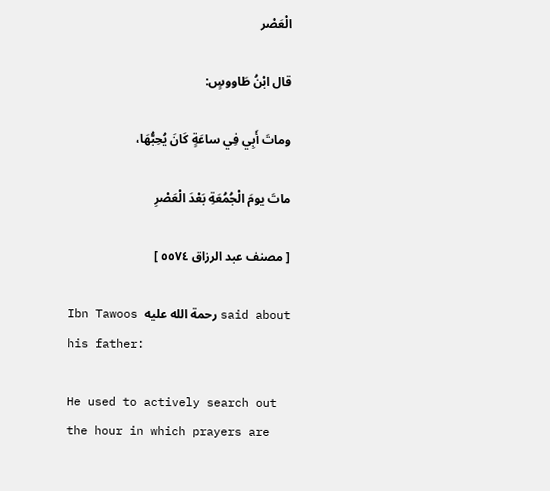الْعَصْر

قال ابْنُ طَاووسٍ:

وماتَ أَبِي فِي ساعَةٍ كَانَ يُحِبُّهَا،

ماتَ يومَ الْجُمُعَةِ بَعْدَ الْعَصْرِ

[ مصنف عبد الرزاق ٥٥٧٤ ]

Ibn Tawoos رحمة الله عليه said about his father:

He used to actively search out the hour in which prayers are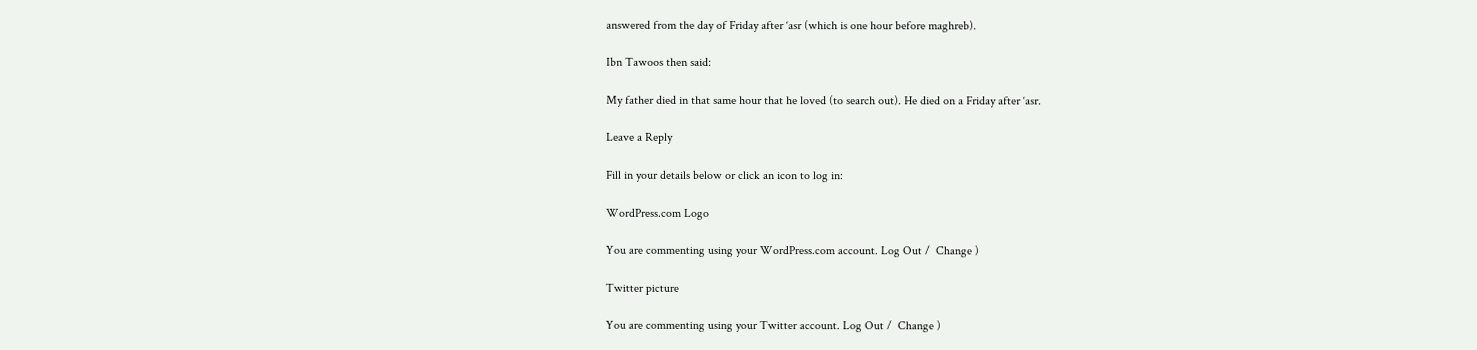answered from the day of Friday after ‘asr (which is one hour before maghreb).

Ibn Tawoos then said:

My father died in that same hour that he loved (to search out). He died on a Friday after ‘asr.

Leave a Reply

Fill in your details below or click an icon to log in:

WordPress.com Logo

You are commenting using your WordPress.com account. Log Out /  Change )

Twitter picture

You are commenting using your Twitter account. Log Out /  Change )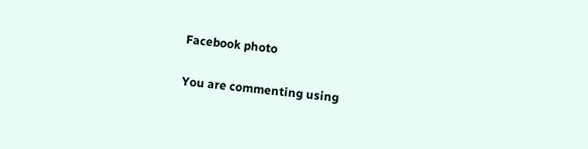Facebook photo

You are commenting using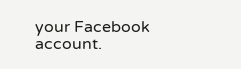your Facebook account.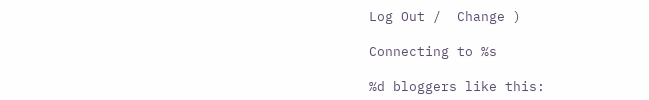Log Out /  Change )

Connecting to %s

%d bloggers like this: